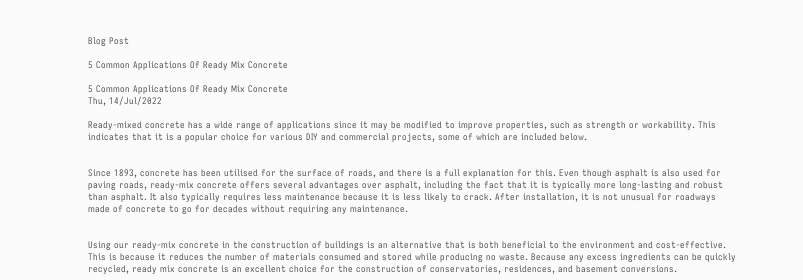Blog Post

5 Common Applications Of Ready Mix Concrete

5 Common Applications Of Ready Mix Concrete
Thu, 14/Jul/2022

Ready-mixed concrete has a wide range of applications since it may be modified to improve properties, such as strength or workability. This indicates that it is a popular choice for various DIY and commercial projects, some of which are included below.


Since 1893, concrete has been utilised for the surface of roads, and there is a full explanation for this. Even though asphalt is also used for paving roads, ready-mix concrete offers several advantages over asphalt, including the fact that it is typically more long-lasting and robust than asphalt. It also typically requires less maintenance because it is less likely to crack. After installation, it is not unusual for roadways made of concrete to go for decades without requiring any maintenance.


Using our ready-mix concrete in the construction of buildings is an alternative that is both beneficial to the environment and cost-effective. This is because it reduces the number of materials consumed and stored while producing no waste. Because any excess ingredients can be quickly recycled, ready mix concrete is an excellent choice for the construction of conservatories, residences, and basement conversions.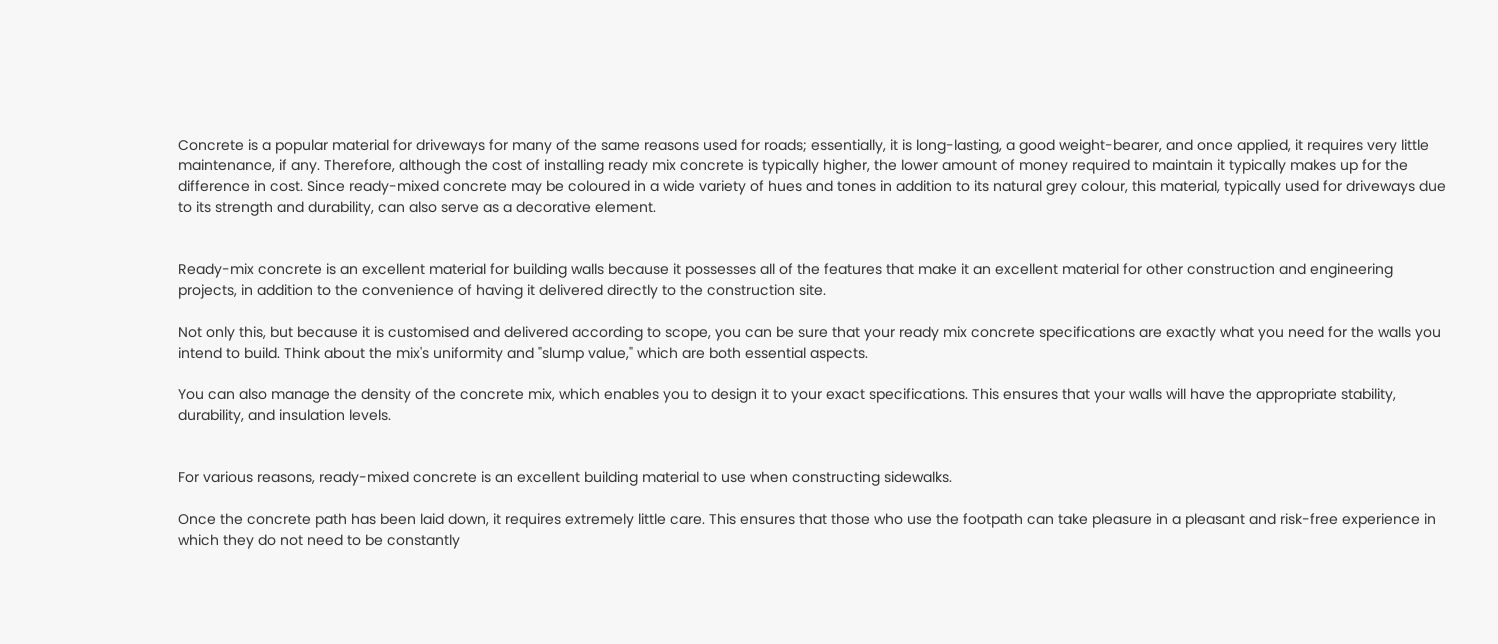Concrete is a popular material for driveways for many of the same reasons used for roads; essentially, it is long-lasting, a good weight-bearer, and once applied, it requires very little maintenance, if any. Therefore, although the cost of installing ready mix concrete is typically higher, the lower amount of money required to maintain it typically makes up for the difference in cost. Since ready-mixed concrete may be coloured in a wide variety of hues and tones in addition to its natural grey colour, this material, typically used for driveways due to its strength and durability, can also serve as a decorative element.


Ready-mix concrete is an excellent material for building walls because it possesses all of the features that make it an excellent material for other construction and engineering projects, in addition to the convenience of having it delivered directly to the construction site.

Not only this, but because it is customised and delivered according to scope, you can be sure that your ready mix concrete specifications are exactly what you need for the walls you intend to build. Think about the mix's uniformity and "slump value," which are both essential aspects.

You can also manage the density of the concrete mix, which enables you to design it to your exact specifications. This ensures that your walls will have the appropriate stability, durability, and insulation levels.


For various reasons, ready-mixed concrete is an excellent building material to use when constructing sidewalks.

Once the concrete path has been laid down, it requires extremely little care. This ensures that those who use the footpath can take pleasure in a pleasant and risk-free experience in which they do not need to be constantly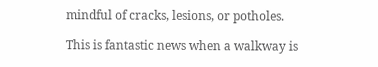mindful of cracks, lesions, or potholes.

This is fantastic news when a walkway is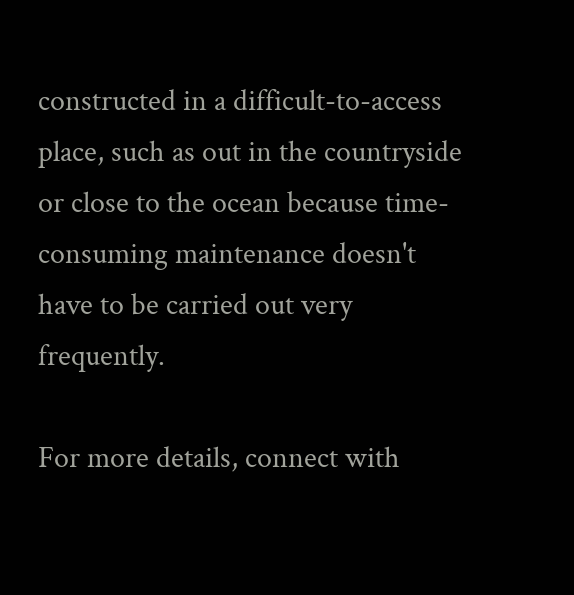constructed in a difficult-to-access place, such as out in the countryside or close to the ocean because time-consuming maintenance doesn't have to be carried out very frequently.

For more details, connect with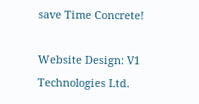save Time Concrete!

Website Design: V1 Technologies Ltd.